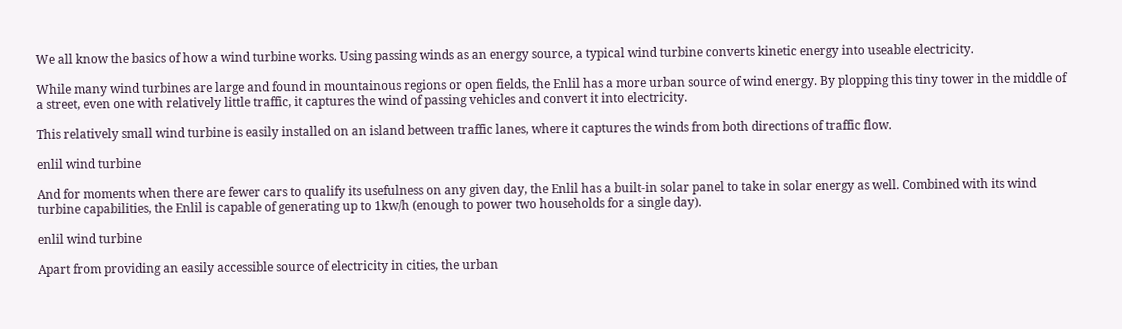We all know the basics of how a wind turbine works. Using passing winds as an energy source, a typical wind turbine converts kinetic energy into useable electricity.

While many wind turbines are large and found in mountainous regions or open fields, the Enlil has a more urban source of wind energy. By plopping this tiny tower in the middle of a street, even one with relatively little traffic, it captures the wind of passing vehicles and convert it into electricity.

This relatively small wind turbine is easily installed on an island between traffic lanes, where it captures the winds from both directions of traffic flow.

enlil wind turbine

And for moments when there are fewer cars to qualify its usefulness on any given day, the Enlil has a built-in solar panel to take in solar energy as well. Combined with its wind turbine capabilities, the Enlil is capable of generating up to 1kw/h (enough to power two households for a single day).

enlil wind turbine

Apart from providing an easily accessible source of electricity in cities, the urban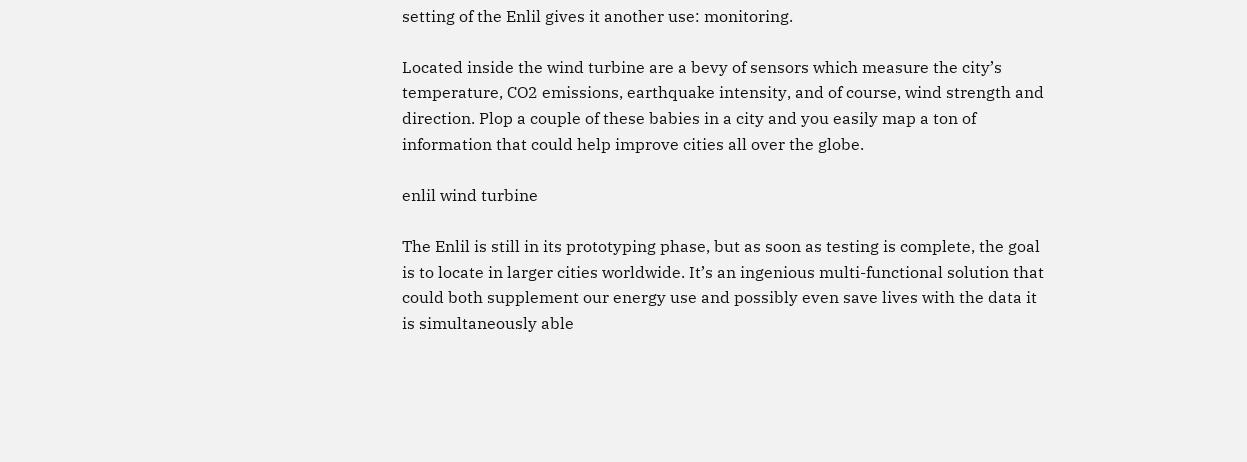setting of the Enlil gives it another use: monitoring.

Located inside the wind turbine are a bevy of sensors which measure the city’s temperature, CO2 emissions, earthquake intensity, and of course, wind strength and direction. Plop a couple of these babies in a city and you easily map a ton of information that could help improve cities all over the globe.

enlil wind turbine

The Enlil is still in its prototyping phase, but as soon as testing is complete, the goal is to locate in larger cities worldwide. It’s an ingenious multi-functional solution that could both supplement our energy use and possibly even save lives with the data it is simultaneously able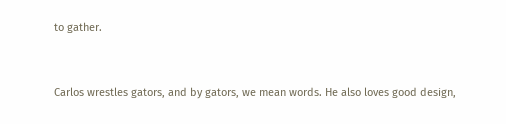to gather.


Carlos wrestles gators, and by gators, we mean words. He also loves good design,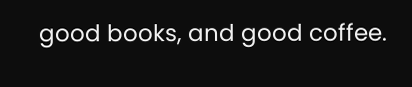good books, and good coffee.